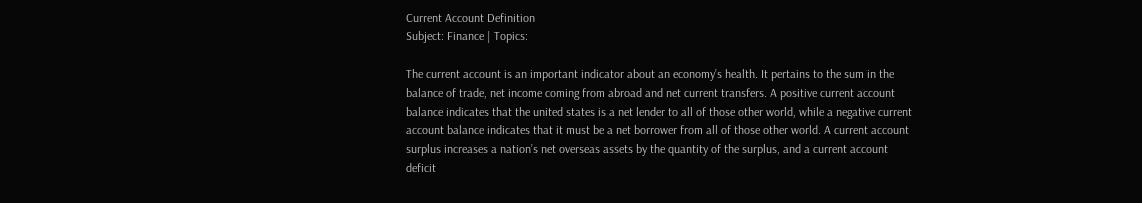Current Account Definition
Subject: Finance | Topics:

The current account is an important indicator about an economy’s health. It pertains to the sum in the balance of trade, net income coming from abroad and net current transfers. A positive current account balance indicates that the united states is a net lender to all of those other world, while a negative current account balance indicates that it must be a net borrower from all of those other world. A current account surplus increases a nation’s net overseas assets by the quantity of the surplus, and a current account deficit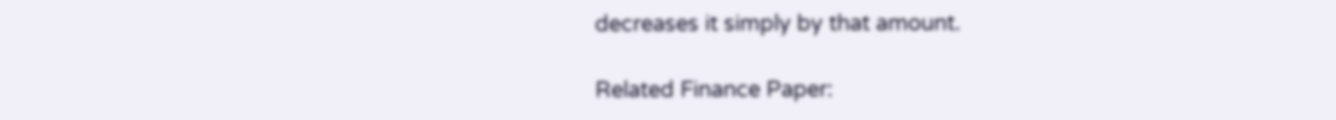decreases it simply by that amount.

Related Finance Paper: